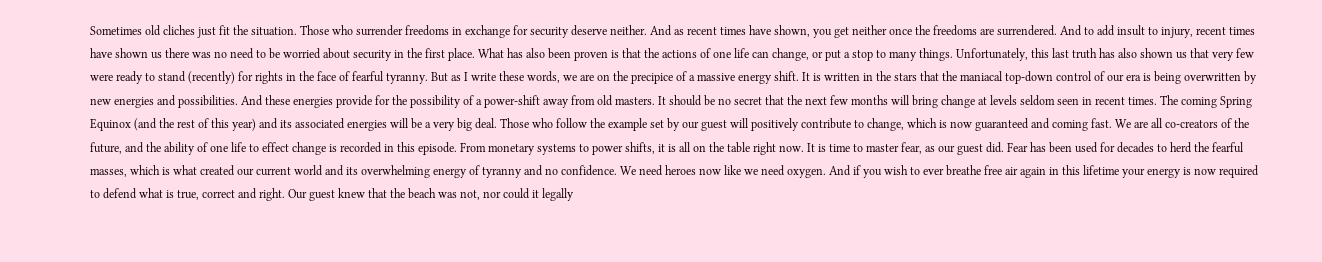Sometimes old cliches just fit the situation. Those who surrender freedoms in exchange for security deserve neither. And as recent times have shown, you get neither once the freedoms are surrendered. And to add insult to injury, recent times have shown us there was no need to be worried about security in the first place. What has also been proven is that the actions of one life can change, or put a stop to many things. Unfortunately, this last truth has also shown us that very few were ready to stand (recently) for rights in the face of fearful tyranny. But as I write these words, we are on the precipice of a massive energy shift. It is written in the stars that the maniacal top-down control of our era is being overwritten by new energies and possibilities. And these energies provide for the possibility of a power-shift away from old masters. It should be no secret that the next few months will bring change at levels seldom seen in recent times. The coming Spring Equinox (and the rest of this year) and its associated energies will be a very big deal. Those who follow the example set by our guest will positively contribute to change, which is now guaranteed and coming fast. We are all co-creators of the future, and the ability of one life to effect change is recorded in this episode. From monetary systems to power shifts, it is all on the table right now. It is time to master fear, as our guest did. Fear has been used for decades to herd the fearful masses, which is what created our current world and its overwhelming energy of tyranny and no confidence. We need heroes now like we need oxygen. And if you wish to ever breathe free air again in this lifetime your energy is now required to defend what is true, correct and right. Our guest knew that the beach was not, nor could it legally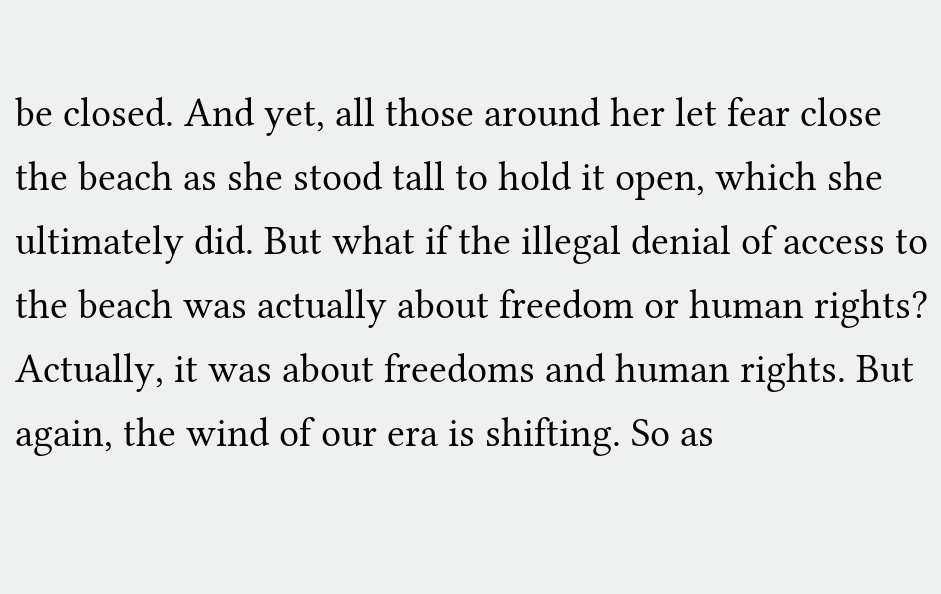be closed. And yet, all those around her let fear close the beach as she stood tall to hold it open, which she ultimately did. But what if the illegal denial of access to the beach was actually about freedom or human rights? Actually, it was about freedoms and human rights. But again, the wind of our era is shifting. So as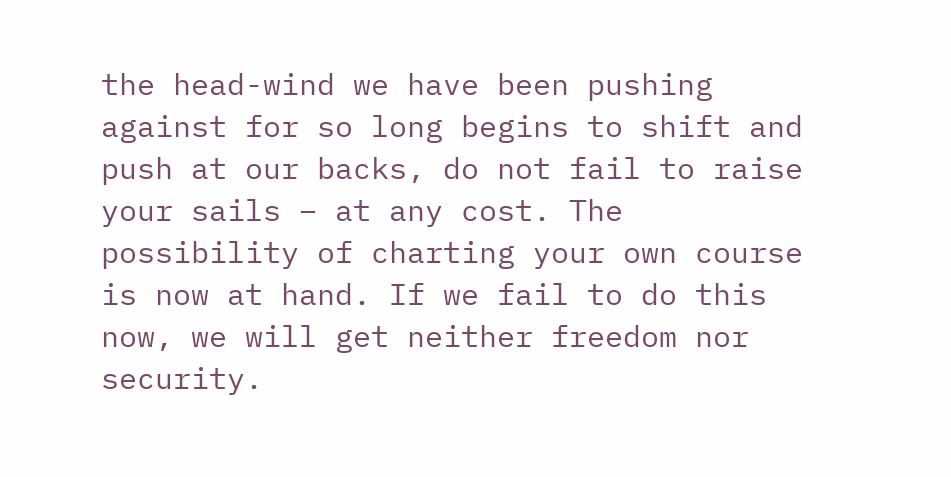the head-wind we have been pushing against for so long begins to shift and push at our backs, do not fail to raise your sails – at any cost. The possibility of charting your own course is now at hand. If we fail to do this now, we will get neither freedom nor security.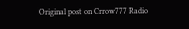Original post on Crrow777 Radio